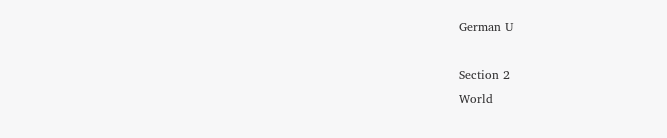German U

Section 2
World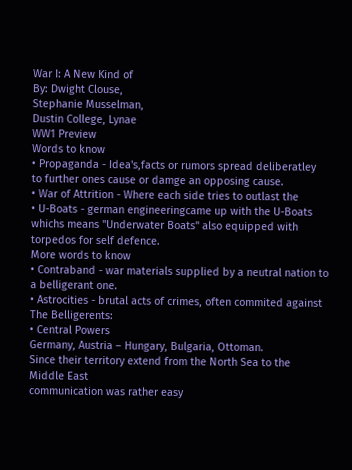War I: A New Kind of
By: Dwight Clouse,
Stephanie Musselman,
Dustin College, Lynae
WW1 Preview
Words to know
• Propaganda - Idea's,facts or rumors spread deliberatley
to further ones cause or damge an opposing cause.
• War of Attrition - Where each side tries to outlast the
• U-Boats - german engineeringcame up with the U-Boats
whichs means "Underwater Boats" also equipped with
torpedos for self defence.
More words to know
• Contraband - war materials supplied by a neutral nation to
a belligerant one.
• Astrocities - brutal acts of crimes, often commited against
The Belligerents:
• Central Powers
Germany, Austria – Hungary, Bulgaria, Ottoman.
Since their territory extend from the North Sea to the Middle East
communication was rather easy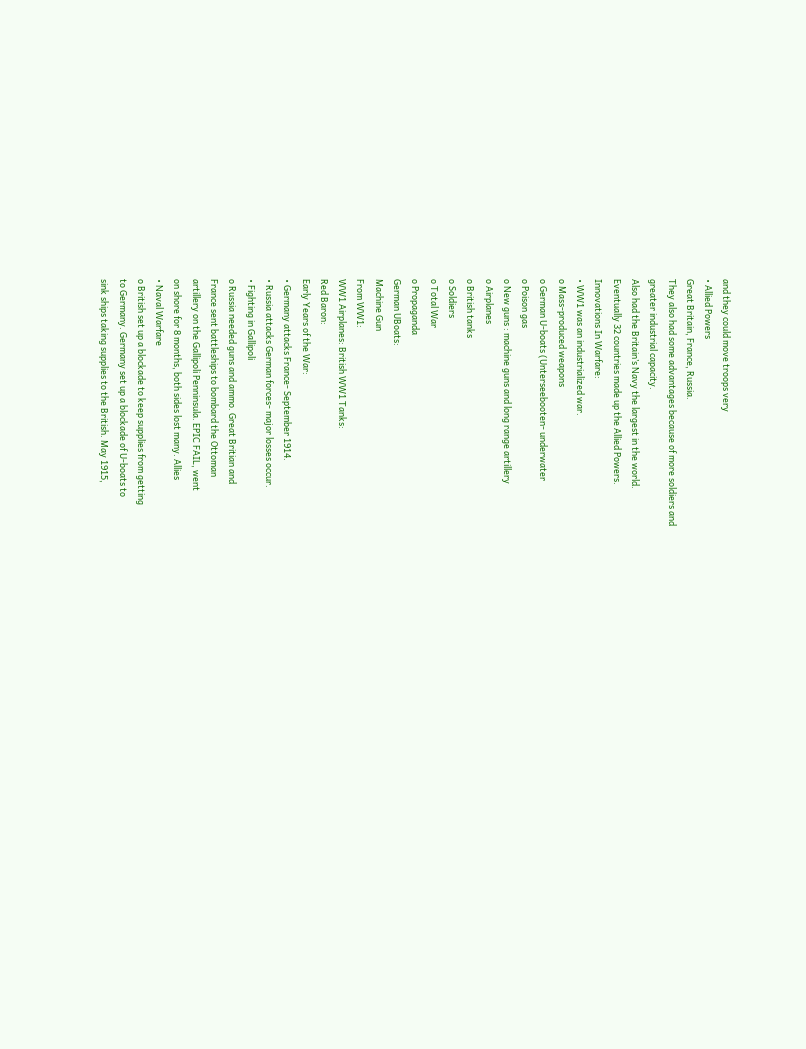and they could move troops very
• Allied Powers
Great Britain, France, Russia.
They also had some advantages because of more soldiers and
greater industrial capacity.
Also had the Britain’s Navy the largest in the world.
Eventually 32 countries made up the Allied Powers.
Innovations In Warfare:
• WW1 was an industrialized war.
o Mass-produced weapons
o German U-boats (Unterseebooten- underwater
o Poison gas
o New guns : machine guns and long range artillery
o Airplanes
o British tanks
o Soldiers
o Total War
o Propaganda
German UBoats:
Machine Gun
From WW1:
WW1 Airplanes: British WW1 Tanks:
Red Baron:
Early Years of the War:
• Germany attacks France- September 1914.
• Russia attacks German forces- major losses occur.
• Fighting in Gallipoli
o Russia needed guns and ammo. Great Britian and
France sent battleships to bombard the Ottoman
artillery on the Gallipoli Penninsula. EPIC FAIL, went
on shore for 8 months, both sides lost many. Allies
• Naval Warfare
o British set up a blockade to keep supplies from getting
to Germany. Germany set up a blockade of U-boats to
sink ships taking supplies to the British. May 1915,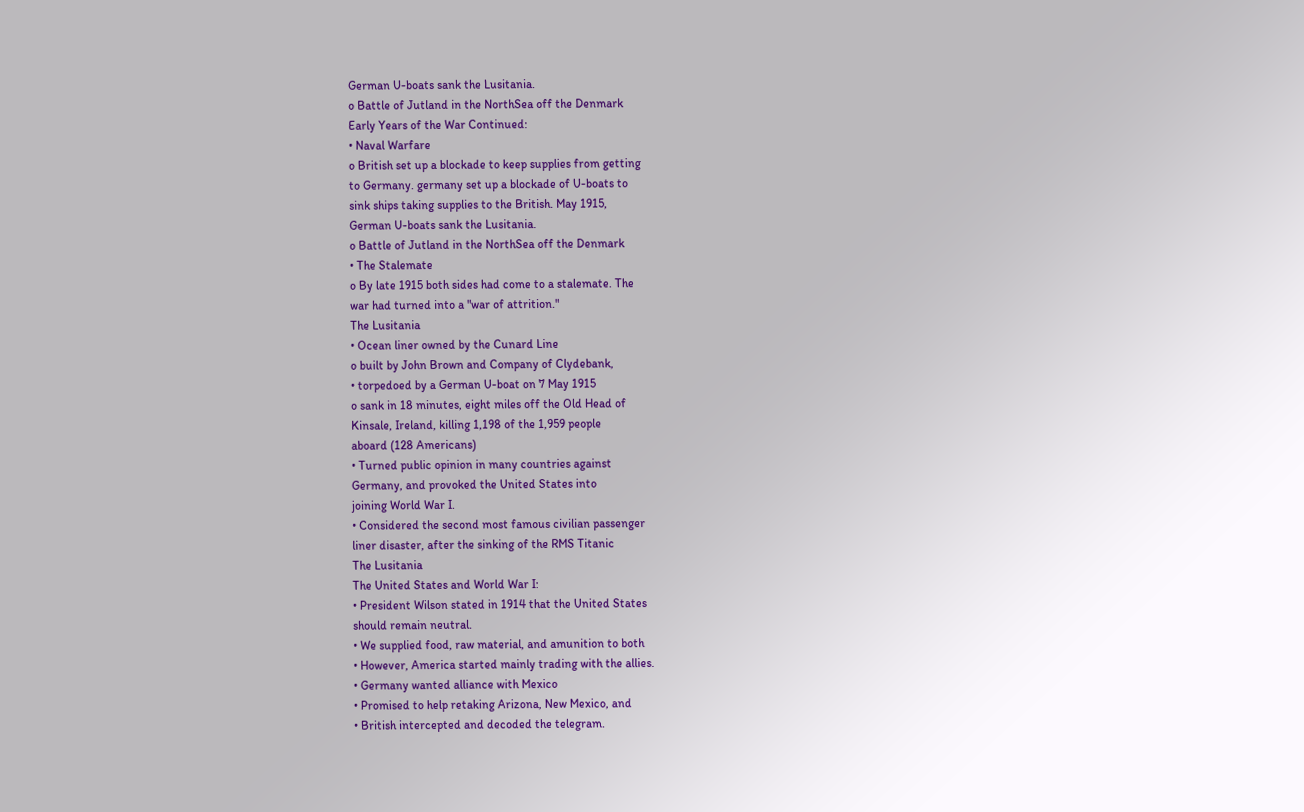German U-boats sank the Lusitania.
o Battle of Jutland in the NorthSea off the Denmark
Early Years of the War Continued:
• Naval Warfare
o British set up a blockade to keep supplies from getting
to Germany. germany set up a blockade of U-boats to
sink ships taking supplies to the British. May 1915,
German U-boats sank the Lusitania.
o Battle of Jutland in the NorthSea off the Denmark
• The Stalemate
o By late 1915 both sides had come to a stalemate. The
war had turned into a "war of attrition."
The Lusitania
• Ocean liner owned by the Cunard Line
o built by John Brown and Company of Clydebank,
• torpedoed by a German U-boat on 7 May 1915
o sank in 18 minutes, eight miles off the Old Head of
Kinsale, Ireland, killing 1,198 of the 1,959 people
aboard (128 Americans)
• Turned public opinion in many countries against
Germany, and provoked the United States into
joining World War I.
• Considered the second most famous civilian passenger
liner disaster, after the sinking of the RMS Titanic
The Lusitania
The United States and World War I:
• President Wilson stated in 1914 that the United States
should remain neutral.
• We supplied food, raw material, and amunition to both
• However, America started mainly trading with the allies.
• Germany wanted alliance with Mexico
• Promised to help retaking Arizona, New Mexico, and
• British intercepted and decoded the telegram.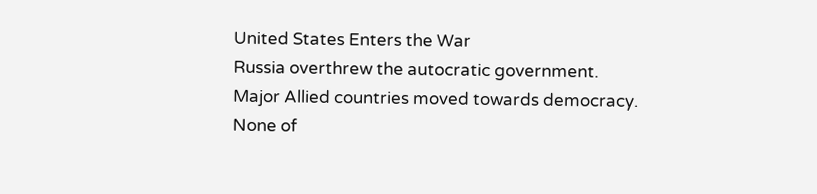United States Enters the War
Russia overthrew the autocratic government.
Major Allied countries moved towards democracy.
None of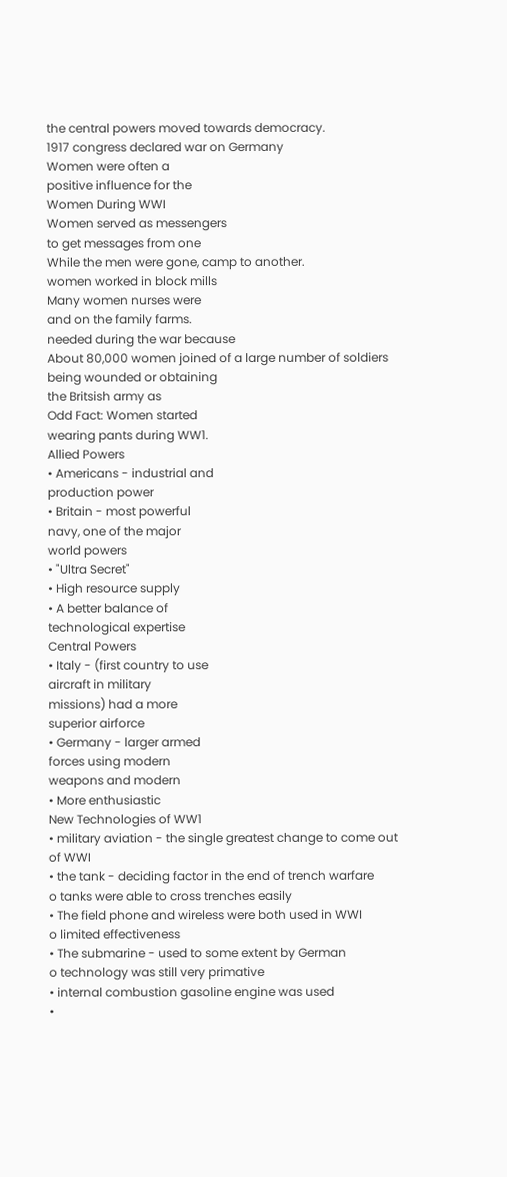the central powers moved towards democracy.
1917 congress declared war on Germany
Women were often a
positive influence for the
Women During WWI
Women served as messengers
to get messages from one
While the men were gone, camp to another.
women worked in block mills
Many women nurses were
and on the family farms.
needed during the war because
About 80,000 women joined of a large number of soldiers
being wounded or obtaining
the Britsish army as
Odd Fact: Women started
wearing pants during WW1.
Allied Powers
• Americans - industrial and
production power
• Britain - most powerful
navy, one of the major
world powers
• "Ultra Secret"
• High resource supply
• A better balance of
technological expertise
Central Powers
• Italy - (first country to use
aircraft in military
missions) had a more
superior airforce
• Germany - larger armed
forces using modern
weapons and modern
• More enthusiastic
New Technologies of WW1
• military aviation - the single greatest change to come out
of WWI
• the tank - deciding factor in the end of trench warfare
o tanks were able to cross trenches easily
• The field phone and wireless were both used in WWI
o limited effectiveness
• The submarine - used to some extent by German
o technology was still very primative
• internal combustion gasoline engine was used
•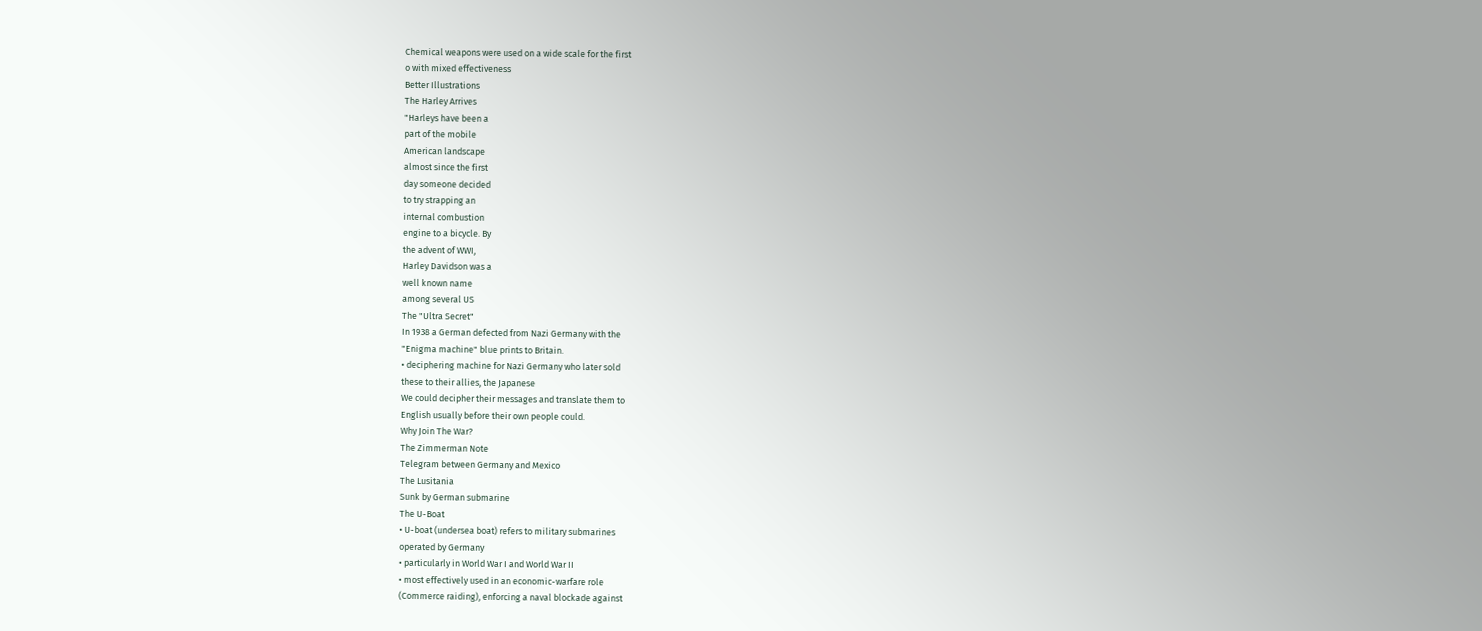Chemical weapons were used on a wide scale for the first
o with mixed effectiveness
Better Illustrations
The Harley Arrives
"Harleys have been a
part of the mobile
American landscape
almost since the first
day someone decided
to try strapping an
internal combustion
engine to a bicycle. By
the advent of WWI,
Harley Davidson was a
well known name
among several US
The "Ultra Secret"
In 1938 a German defected from Nazi Germany with the
"Enigma machine" blue prints to Britain.
• deciphering machine for Nazi Germany who later sold
these to their allies, the Japanese
We could decipher their messages and translate them to
English usually before their own people could.
Why Join The War?
The Zimmerman Note
Telegram between Germany and Mexico
The Lusitania
Sunk by German submarine
The U-Boat
• U-boat (undersea boat) refers to military submarines
operated by Germany
• particularly in World War I and World War II
• most effectively used in an economic-warfare role
(Commerce raiding), enforcing a naval blockade against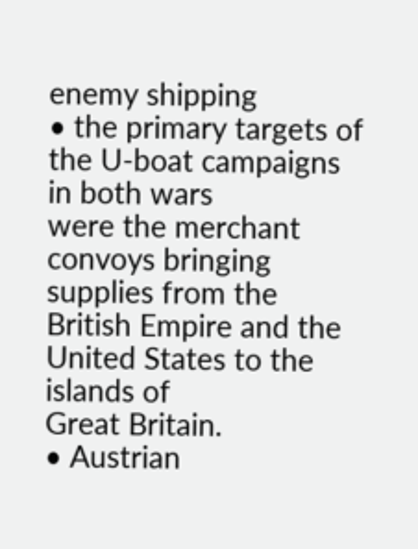enemy shipping
• the primary targets of the U-boat campaigns in both wars
were the merchant convoys bringing supplies from the
British Empire and the United States to the islands of
Great Britain.
• Austrian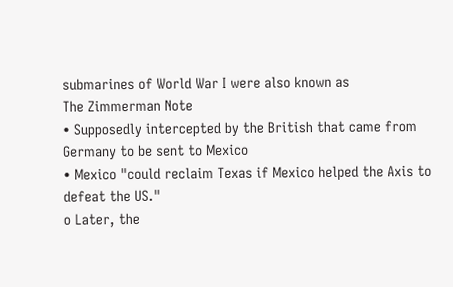submarines of World War I were also known as
The Zimmerman Note
• Supposedly intercepted by the British that came from
Germany to be sent to Mexico
• Mexico "could reclaim Texas if Mexico helped the Axis to
defeat the US."
o Later, the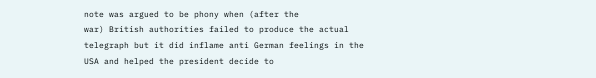note was argued to be phony when (after the
war) British authorities failed to produce the actual
telegraph but it did inflame anti German feelings in the
USA and helped the president decide to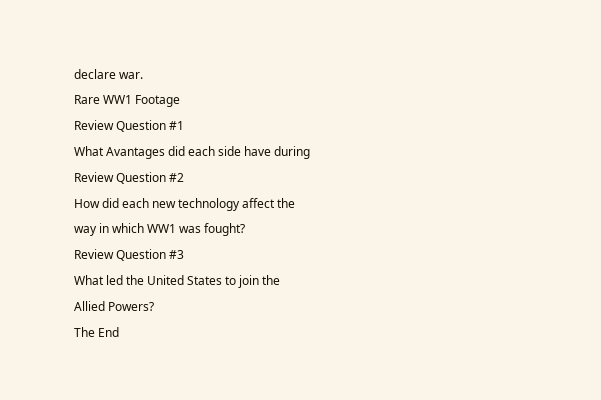declare war.
Rare WW1 Footage
Review Question #1
What Avantages did each side have during
Review Question #2
How did each new technology affect the
way in which WW1 was fought?
Review Question #3
What led the United States to join the
Allied Powers?
The End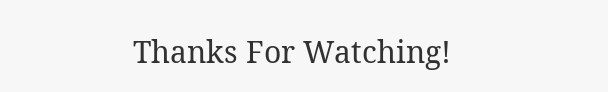Thanks For Watching!